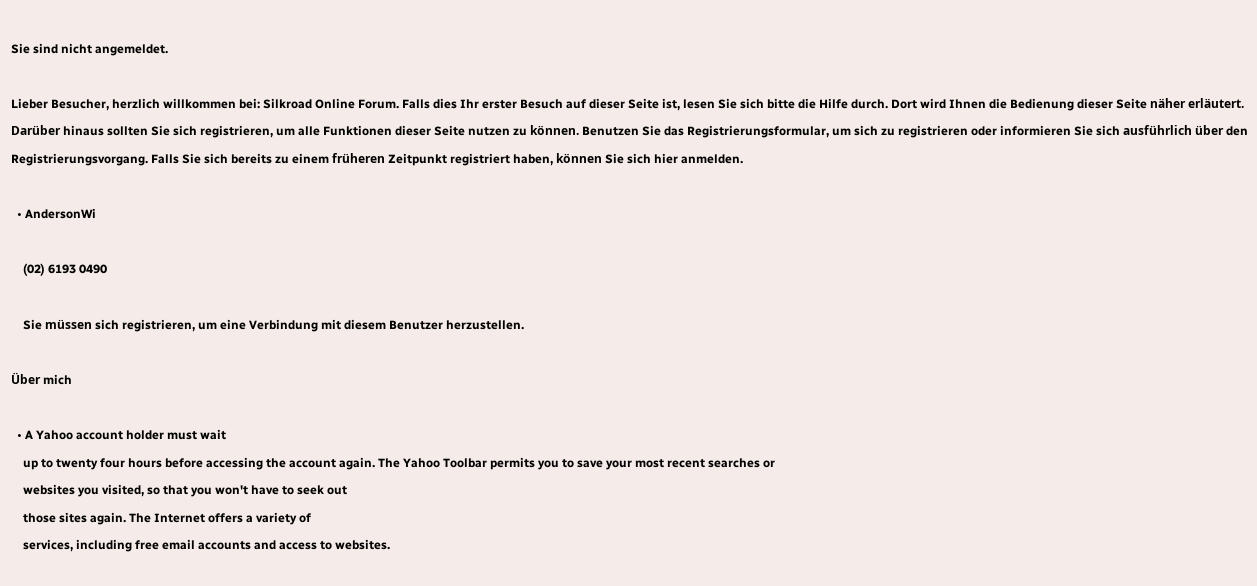Sie sind nicht angemeldet.

Lieber Besucher, herzlich willkommen bei: Silkroad Online Forum. Falls dies Ihr erster Besuch auf dieser Seite ist, lesen Sie sich bitte die Hilfe durch. Dort wird Ihnen die Bedienung dieser Seite näher erläutert. Darüber hinaus sollten Sie sich registrieren, um alle Funktionen dieser Seite nutzen zu können. Benutzen Sie das Registrierungsformular, um sich zu registrieren oder informieren Sie sich ausführlich über den Registrierungsvorgang. Falls Sie sich bereits zu einem früheren Zeitpunkt registriert haben, können Sie sich hier anmelden.

  • AndersonWi

    (02) 6193 0490

    Sie müssen sich registrieren, um eine Verbindung mit diesem Benutzer herzustellen.

Über mich

  • A Yahoo account holder must wait
    up to twenty four hours before accessing the account again. The Yahoo Toolbar permits you to save your most recent searches or
    websites you visited, so that you won't have to seek out
    those sites again. The Internet offers a variety of
    services, including free email accounts and access to websites.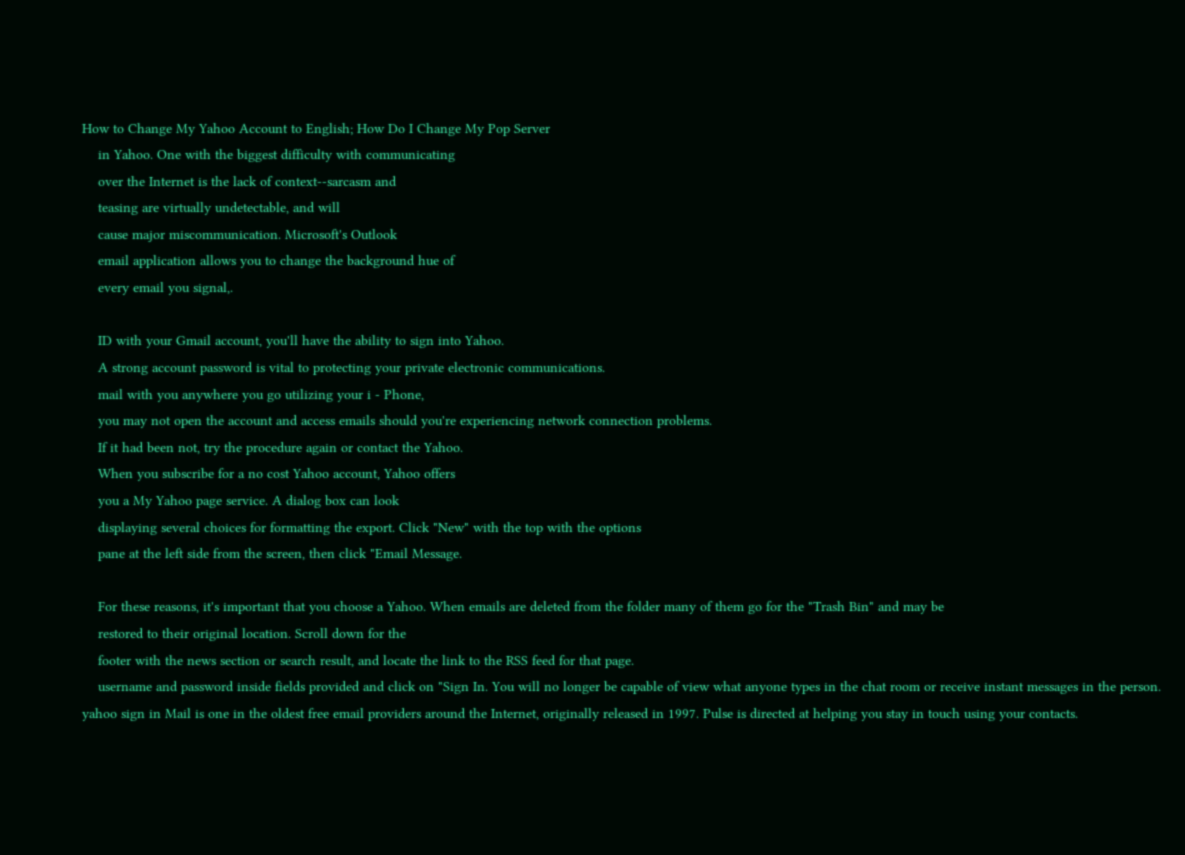How to Change My Yahoo Account to English; How Do I Change My Pop Server
    in Yahoo. One with the biggest difficulty with communicating
    over the Internet is the lack of context--sarcasm and
    teasing are virtually undetectable, and will
    cause major miscommunication. Microsoft's Outlook
    email application allows you to change the background hue of
    every email you signal,.

    ID with your Gmail account, you'll have the ability to sign into Yahoo.
    A strong account password is vital to protecting your private electronic communications.
    mail with you anywhere you go utilizing your i - Phone,
    you may not open the account and access emails should you're experiencing network connection problems.
    If it had been not, try the procedure again or contact the Yahoo.
    When you subscribe for a no cost Yahoo account, Yahoo offers
    you a My Yahoo page service. A dialog box can look
    displaying several choices for formatting the export. Click "New" with the top with the options
    pane at the left side from the screen, then click "Email Message.

    For these reasons, it's important that you choose a Yahoo. When emails are deleted from the folder many of them go for the "Trash Bin" and may be
    restored to their original location. Scroll down for the
    footer with the news section or search result, and locate the link to the RSS feed for that page.
    username and password inside fields provided and click on "Sign In. You will no longer be capable of view what anyone types in the chat room or receive instant messages in the person. yahoo sign in Mail is one in the oldest free email providers around the Internet, originally released in 1997. Pulse is directed at helping you stay in touch using your contacts.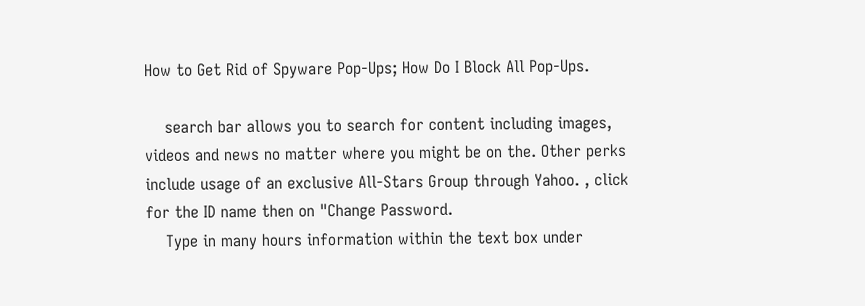How to Get Rid of Spyware Pop-Ups; How Do I Block All Pop-Ups.

    search bar allows you to search for content including images, videos and news no matter where you might be on the. Other perks include usage of an exclusive All-Stars Group through Yahoo. , click for the ID name then on "Change Password.
    Type in many hours information within the text box under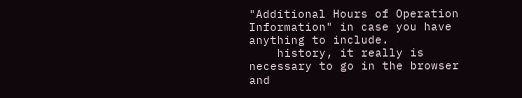"Additional Hours of Operation Information" in case you have anything to include.
    history, it really is necessary to go in the browser and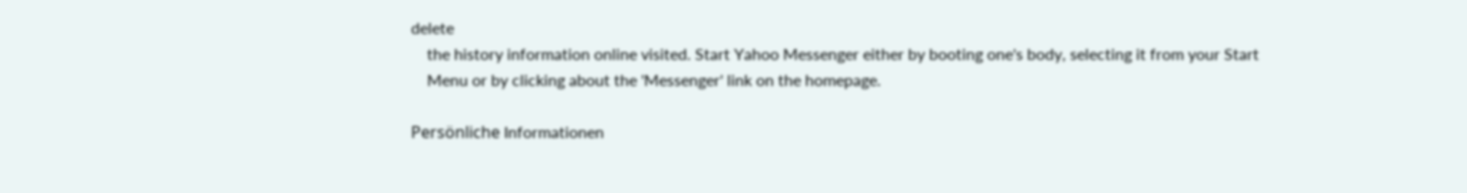delete
    the history information online visited. Start Yahoo Messenger either by booting one's body, selecting it from your Start
    Menu or by clicking about the 'Messenger' link on the homepage.

Persönliche Informationen